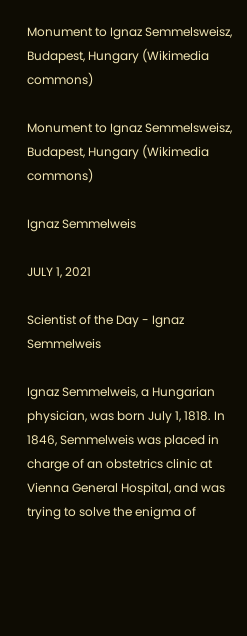Monument to Ignaz Semmelsweisz, Budapest, Hungary (Wikimedia commons)

Monument to Ignaz Semmelsweisz, Budapest, Hungary (Wikimedia commons)

Ignaz Semmelweis

JULY 1, 2021

Scientist of the Day - Ignaz Semmelweis

Ignaz Semmelweis, a Hungarian physician, was born July 1, 1818. In 1846, Semmelweis was placed in charge of an obstetrics clinic at Vienna General Hospital, and was trying to solve the enigma of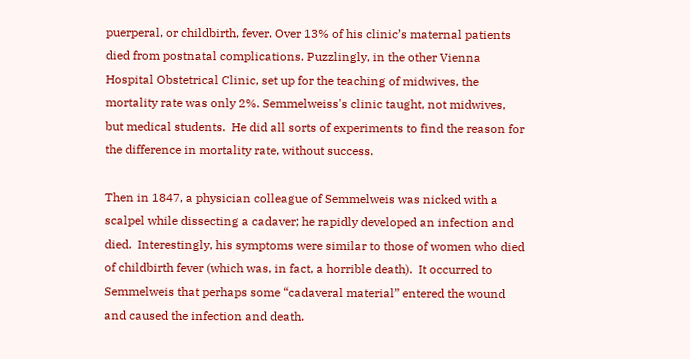puerperal, or childbirth, fever. Over 13% of his clinic’s maternal patients died from postnatal complications. Puzzlingly, in the other Vienna Hospital Obstetrical Clinic, set up for the teaching of midwives, the mortality rate was only 2%. Semmelweiss's clinic taught, not midwives, but medical students.  He did all sorts of experiments to find the reason for the difference in mortality rate, without success.

Then in 1847, a physician colleague of Semmelweis was nicked with a scalpel while dissecting a cadaver; he rapidly developed an infection and died.  Interestingly, his symptoms were similar to those of women who died of childbirth fever (which was, in fact, a horrible death).  It occurred to Semmelweis that perhaps some “cadaveral material” entered the wound and caused the infection and death.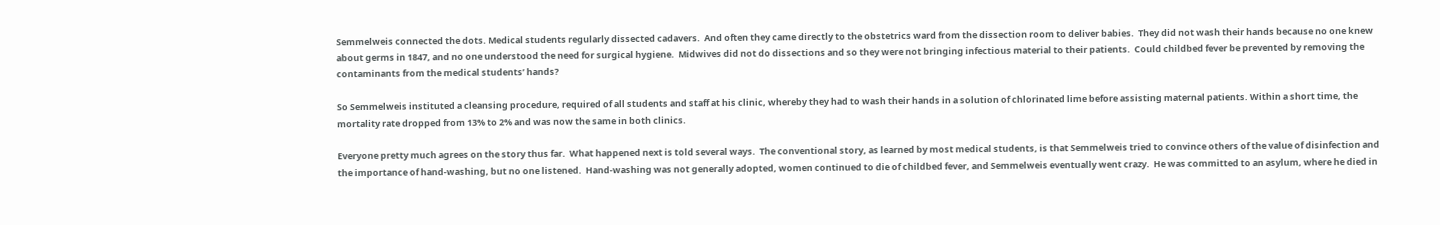Semmelweis connected the dots. Medical students regularly dissected cadavers.  And often they came directly to the obstetrics ward from the dissection room to deliver babies.  They did not wash their hands because no one knew about germs in 1847, and no one understood the need for surgical hygiene.  Midwives did not do dissections and so they were not bringing infectious material to their patients.  Could childbed fever be prevented by removing the contaminants from the medical students’ hands?

So Semmelweis instituted a cleansing procedure, required of all students and staff at his clinic, whereby they had to wash their hands in a solution of chlorinated lime before assisting maternal patients. Within a short time, the mortality rate dropped from 13% to 2% and was now the same in both clinics.

Everyone pretty much agrees on the story thus far.  What happened next is told several ways.  The conventional story, as learned by most medical students, is that Semmelweis tried to convince others of the value of disinfection and the importance of hand-washing, but no one listened.  Hand-washing was not generally adopted, women continued to die of childbed fever, and Semmelweis eventually went crazy.  He was committed to an asylum, where he died in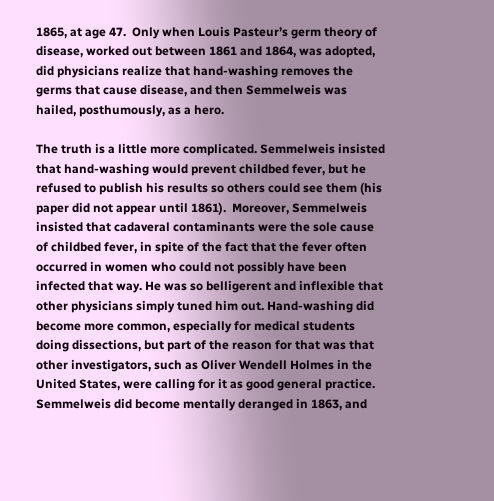1865, at age 47.  Only when Louis Pasteur’s germ theory of disease, worked out between 1861 and 1864, was adopted, did physicians realize that hand-washing removes the germs that cause disease, and then Semmelweis was hailed, posthumously, as a hero.

The truth is a little more complicated. Semmelweis insisted that hand-washing would prevent childbed fever, but he refused to publish his results so others could see them (his paper did not appear until 1861).  Moreover, Semmelweis insisted that cadaveral contaminants were the sole cause of childbed fever, in spite of the fact that the fever often occurred in women who could not possibly have been infected that way. He was so belligerent and inflexible that other physicians simply tuned him out. Hand-washing did become more common, especially for medical students doing dissections, but part of the reason for that was that other investigators, such as Oliver Wendell Holmes in the United States, were calling for it as good general practice. Semmelweis did become mentally deranged in 1863, and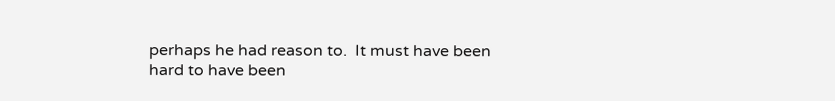perhaps he had reason to.  It must have been hard to have been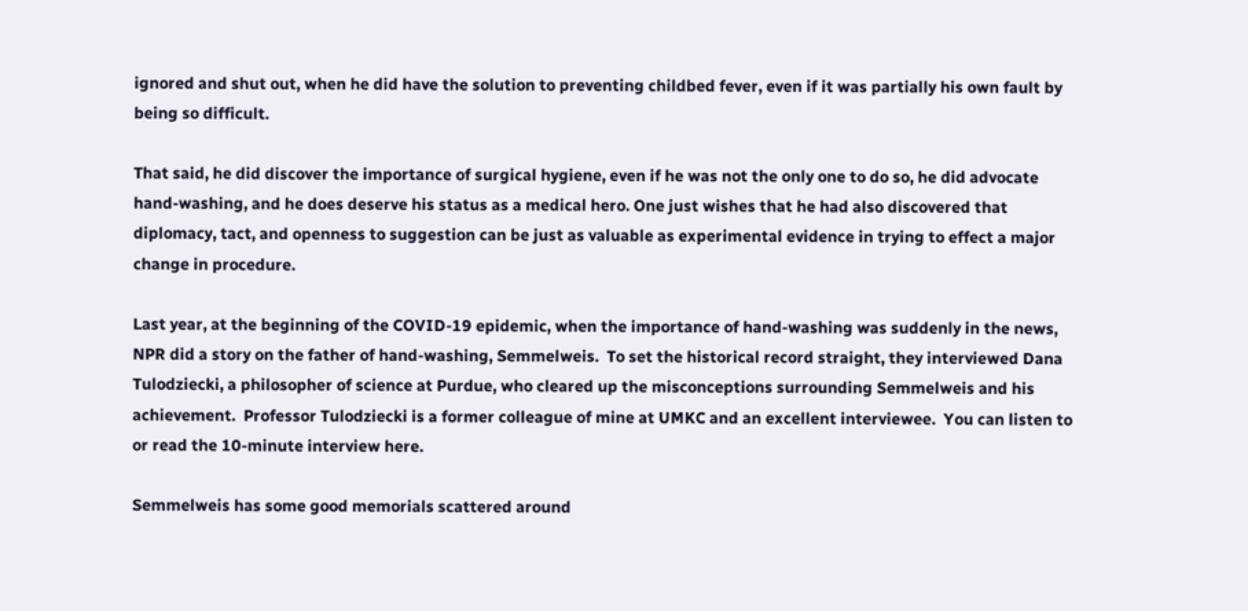ignored and shut out, when he did have the solution to preventing childbed fever, even if it was partially his own fault by being so difficult.

That said, he did discover the importance of surgical hygiene, even if he was not the only one to do so, he did advocate hand-washing, and he does deserve his status as a medical hero. One just wishes that he had also discovered that diplomacy, tact, and openness to suggestion can be just as valuable as experimental evidence in trying to effect a major change in procedure.

Last year, at the beginning of the COVID-19 epidemic, when the importance of hand-washing was suddenly in the news, NPR did a story on the father of hand-washing, Semmelweis.  To set the historical record straight, they interviewed Dana Tulodziecki, a philosopher of science at Purdue, who cleared up the misconceptions surrounding Semmelweis and his achievement.  Professor Tulodziecki is a former colleague of mine at UMKC and an excellent interviewee.  You can listen to or read the 10-minute interview here.

Semmelweis has some good memorials scattered around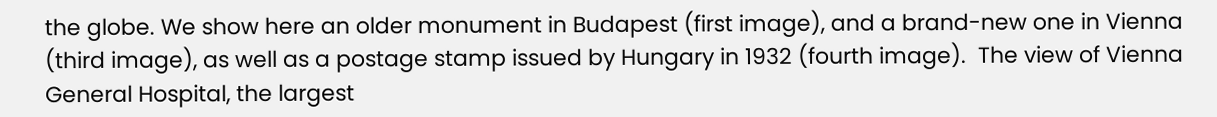the globe. We show here an older monument in Budapest (first image), and a brand-new one in Vienna (third image), as well as a postage stamp issued by Hungary in 1932 (fourth image).  The view of Vienna General Hospital, the largest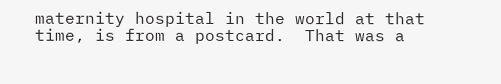maternity hospital in the world at that time, is from a postcard.  That was a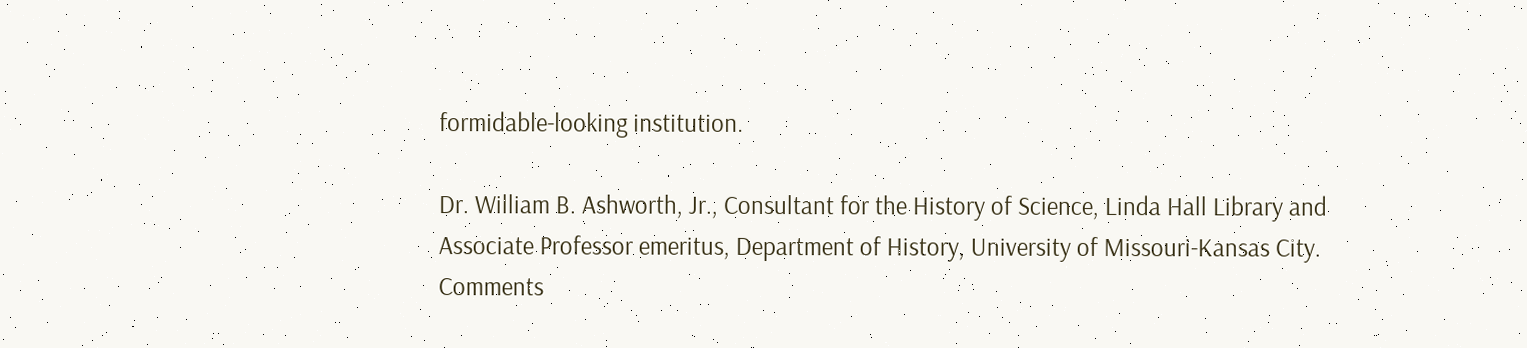formidable-looking institution.

Dr. William B. Ashworth, Jr., Consultant for the History of Science, Linda Hall Library and Associate Professor emeritus, Department of History, University of Missouri-Kansas City. Comments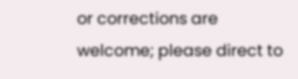or corrections are welcome; please direct to